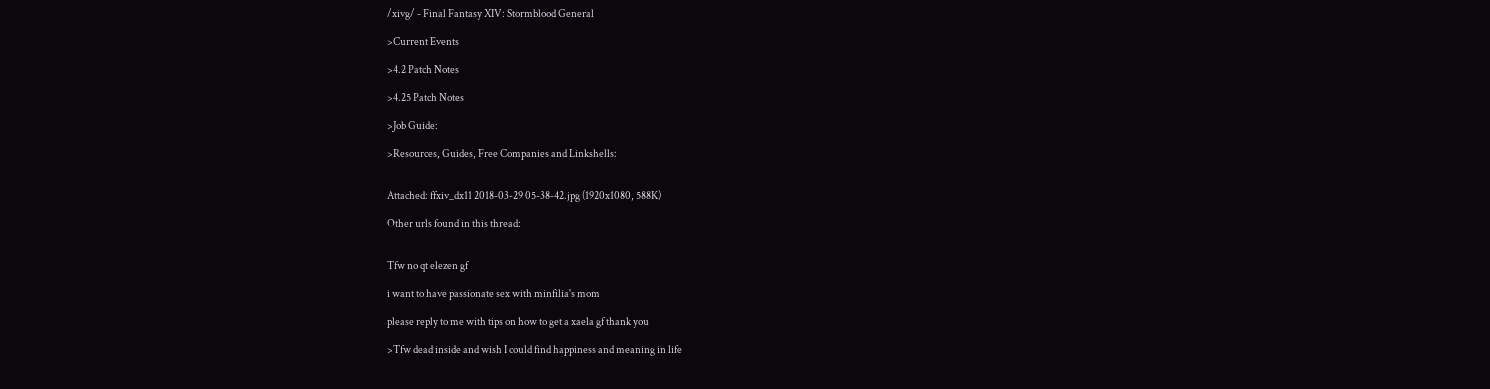/xivg/ - Final Fantasy XIV: Stormblood General

>Current Events

>4.2 Patch Notes

>4.25 Patch Notes

>Job Guide:

>Resources, Guides, Free Companies and Linkshells:


Attached: ffxiv_dx11 2018-03-29 05-38-42.jpg (1920x1080, 588K)

Other urls found in this thread:


Tfw no qt elezen gf

i want to have passionate sex with minfilia's mom

please reply to me with tips on how to get a xaela gf thank you

>Tfw dead inside and wish I could find happiness and meaning in life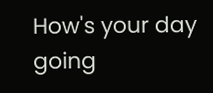How's your day going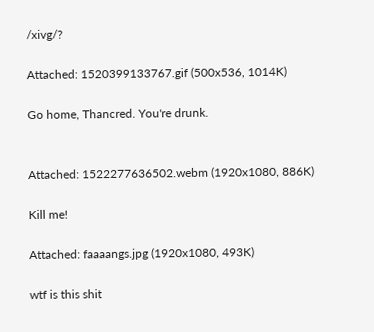/xivg/?

Attached: 1520399133767.gif (500x536, 1014K)

Go home, Thancred. You're drunk.


Attached: 1522277636502.webm (1920x1080, 886K)

Kill me!

Attached: faaaangs.jpg (1920x1080, 493K)

wtf is this shit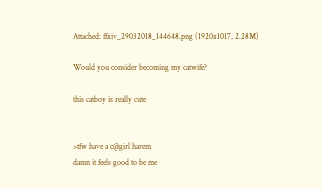Attached: ffxiv_29032018_144648.png (1920x1017, 2.28M)

Would you consider becoming my catwife?

this catboy is really cute


>tfw have a c@girl harem
damn it feels good to be me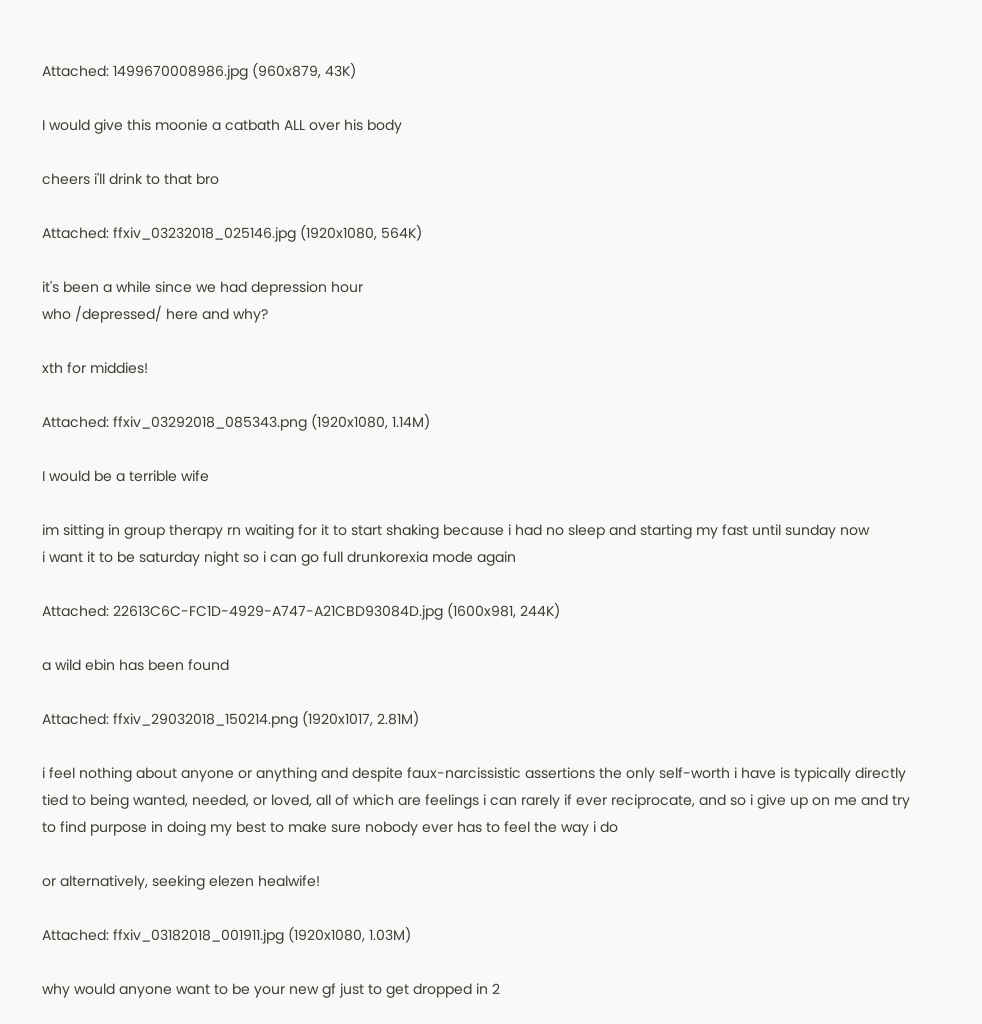Attached: 1499670008986.jpg (960x879, 43K)

I would give this moonie a catbath ALL over his body

cheers i'll drink to that bro

Attached: ffxiv_03232018_025146.jpg (1920x1080, 564K)

it's been a while since we had depression hour
who /depressed/ here and why?

xth for middies!

Attached: ffxiv_03292018_085343.png (1920x1080, 1.14M)

I would be a terrible wife

im sitting in group therapy rn waiting for it to start shaking because i had no sleep and starting my fast until sunday now
i want it to be saturday night so i can go full drunkorexia mode again

Attached: 22613C6C-FC1D-4929-A747-A21CBD93084D.jpg (1600x981, 244K)

a wild ebin has been found

Attached: ffxiv_29032018_150214.png (1920x1017, 2.81M)

i feel nothing about anyone or anything and despite faux-narcissistic assertions the only self-worth i have is typically directly tied to being wanted, needed, or loved, all of which are feelings i can rarely if ever reciprocate, and so i give up on me and try to find purpose in doing my best to make sure nobody ever has to feel the way i do

or alternatively, seeking elezen healwife!

Attached: ffxiv_03182018_001911.jpg (1920x1080, 1.03M)

why would anyone want to be your new gf just to get dropped in 2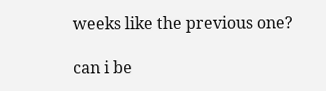weeks like the previous one?

can i be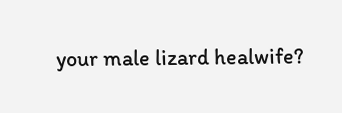your male lizard healwife?